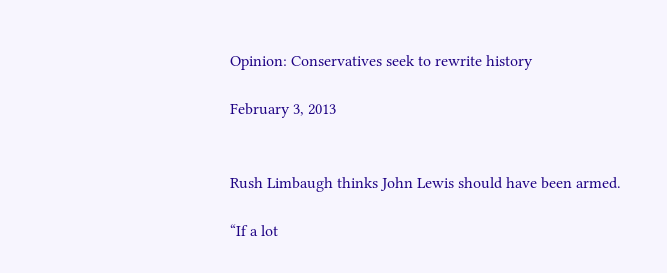Opinion: Conservatives seek to rewrite history

February 3, 2013


Rush Limbaugh thinks John Lewis should have been armed.

“If a lot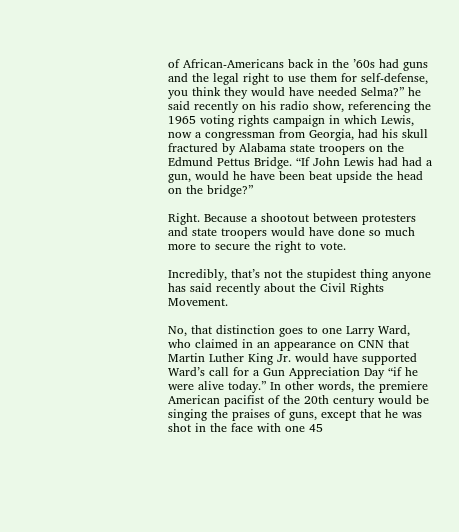of African-Americans back in the ’60s had guns and the legal right to use them for self-defense, you think they would have needed Selma?” he said recently on his radio show, referencing the 1965 voting rights campaign in which Lewis, now a congressman from Georgia, had his skull fractured by Alabama state troopers on the Edmund Pettus Bridge. “If John Lewis had had a gun, would he have been beat upside the head on the bridge?”

Right. Because a shootout between protesters and state troopers would have done so much more to secure the right to vote.

Incredibly, that’s not the stupidest thing anyone has said recently about the Civil Rights Movement.

No, that distinction goes to one Larry Ward, who claimed in an appearance on CNN that Martin Luther King Jr. would have supported Ward’s call for a Gun Appreciation Day “if he were alive today.” In other words, the premiere American pacifist of the 20th century would be singing the praises of guns, except that he was shot in the face with one 45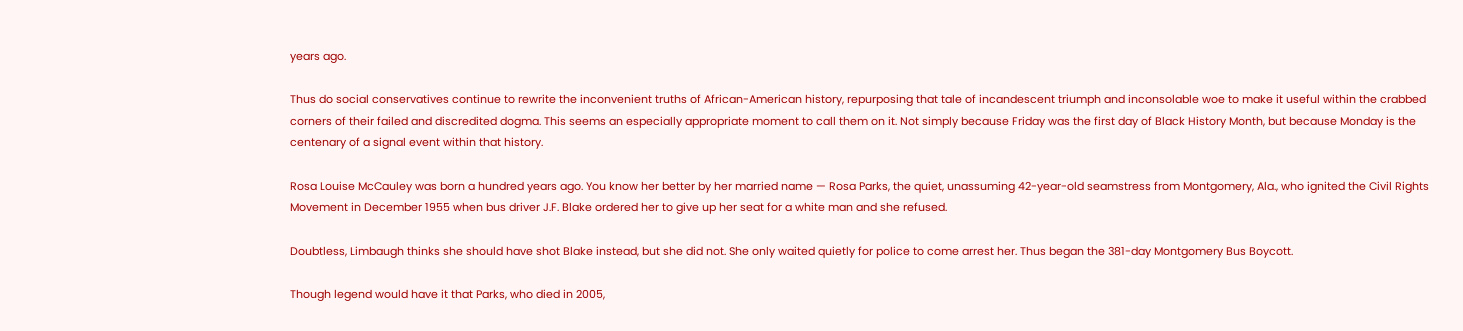years ago.

Thus do social conservatives continue to rewrite the inconvenient truths of African-American history, repurposing that tale of incandescent triumph and inconsolable woe to make it useful within the crabbed corners of their failed and discredited dogma. This seems an especially appropriate moment to call them on it. Not simply because Friday was the first day of Black History Month, but because Monday is the centenary of a signal event within that history.

Rosa Louise McCauley was born a hundred years ago. You know her better by her married name — Rosa Parks, the quiet, unassuming 42-year-old seamstress from Montgomery, Ala., who ignited the Civil Rights Movement in December 1955 when bus driver J.F. Blake ordered her to give up her seat for a white man and she refused.

Doubtless, Limbaugh thinks she should have shot Blake instead, but she did not. She only waited quietly for police to come arrest her. Thus began the 381-day Montgomery Bus Boycott.

Though legend would have it that Parks, who died in 2005,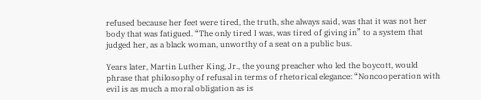refused because her feet were tired, the truth, she always said, was that it was not her body that was fatigued. “The only tired I was, was tired of giving in” to a system that judged her, as a black woman, unworthy of a seat on a public bus.

Years later, Martin Luther King, Jr., the young preacher who led the boycott, would phrase that philosophy of refusal in terms of rhetorical elegance: “Noncooperation with evil is as much a moral obligation as is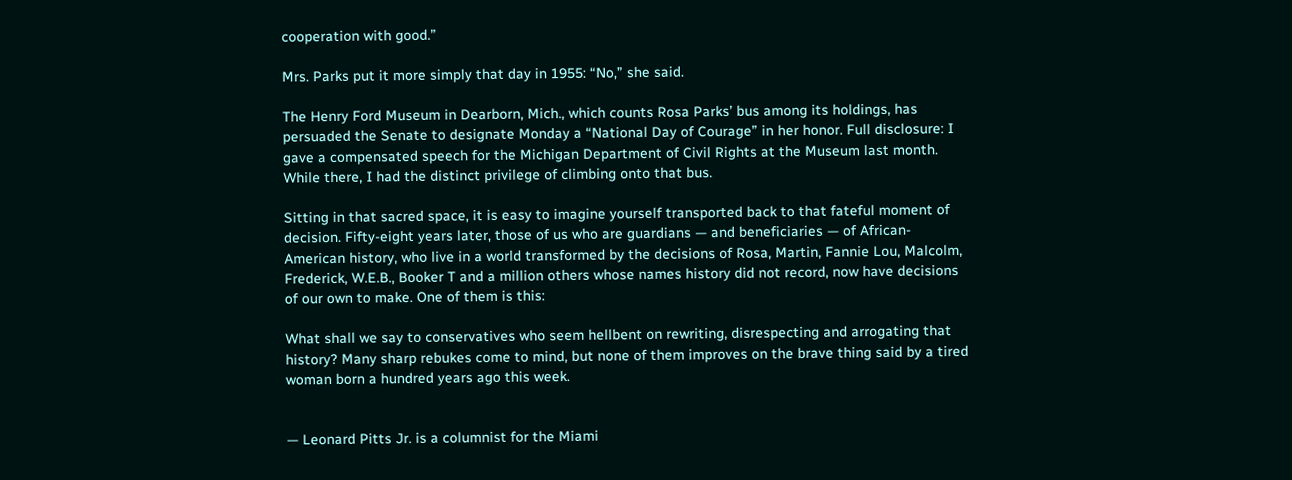cooperation with good.”

Mrs. Parks put it more simply that day in 1955: “No,” she said.

The Henry Ford Museum in Dearborn, Mich., which counts Rosa Parks’ bus among its holdings, has persuaded the Senate to designate Monday a “National Day of Courage” in her honor. Full disclosure: I gave a compensated speech for the Michigan Department of Civil Rights at the Museum last month. While there, I had the distinct privilege of climbing onto that bus.

Sitting in that sacred space, it is easy to imagine yourself transported back to that fateful moment of decision. Fifty-eight years later, those of us who are guardians — and beneficiaries — of African-American history, who live in a world transformed by the decisions of Rosa, Martin, Fannie Lou, Malcolm, Frederick, W.E.B., Booker T and a million others whose names history did not record, now have decisions of our own to make. One of them is this:

What shall we say to conservatives who seem hellbent on rewriting, disrespecting and arrogating that history? Many sharp rebukes come to mind, but none of them improves on the brave thing said by a tired woman born a hundred years ago this week.


— Leonard Pitts Jr. is a columnist for the Miami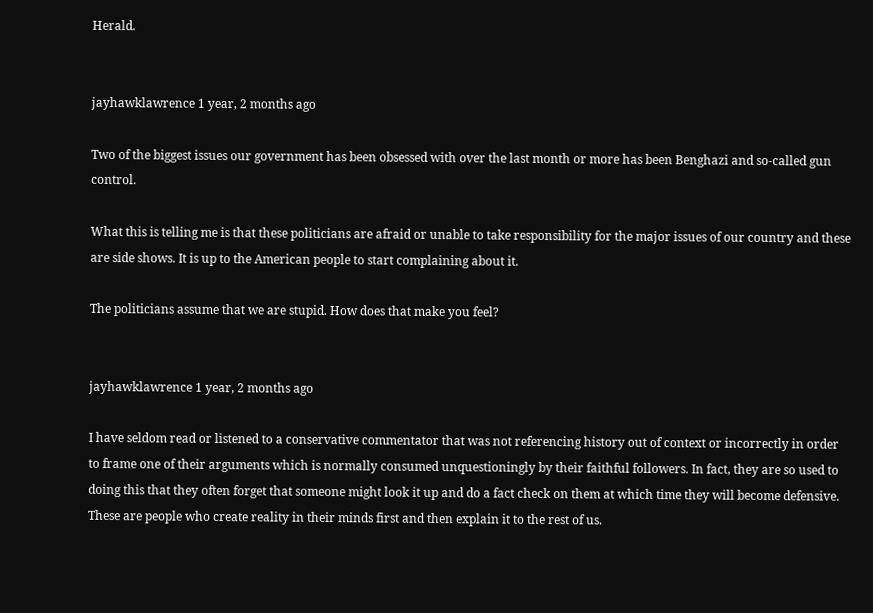Herald.


jayhawklawrence 1 year, 2 months ago

Two of the biggest issues our government has been obsessed with over the last month or more has been Benghazi and so-called gun control.

What this is telling me is that these politicians are afraid or unable to take responsibility for the major issues of our country and these are side shows. It is up to the American people to start complaining about it.

The politicians assume that we are stupid. How does that make you feel?


jayhawklawrence 1 year, 2 months ago

I have seldom read or listened to a conservative commentator that was not referencing history out of context or incorrectly in order to frame one of their arguments which is normally consumed unquestioningly by their faithful followers. In fact, they are so used to doing this that they often forget that someone might look it up and do a fact check on them at which time they will become defensive. These are people who create reality in their minds first and then explain it to the rest of us.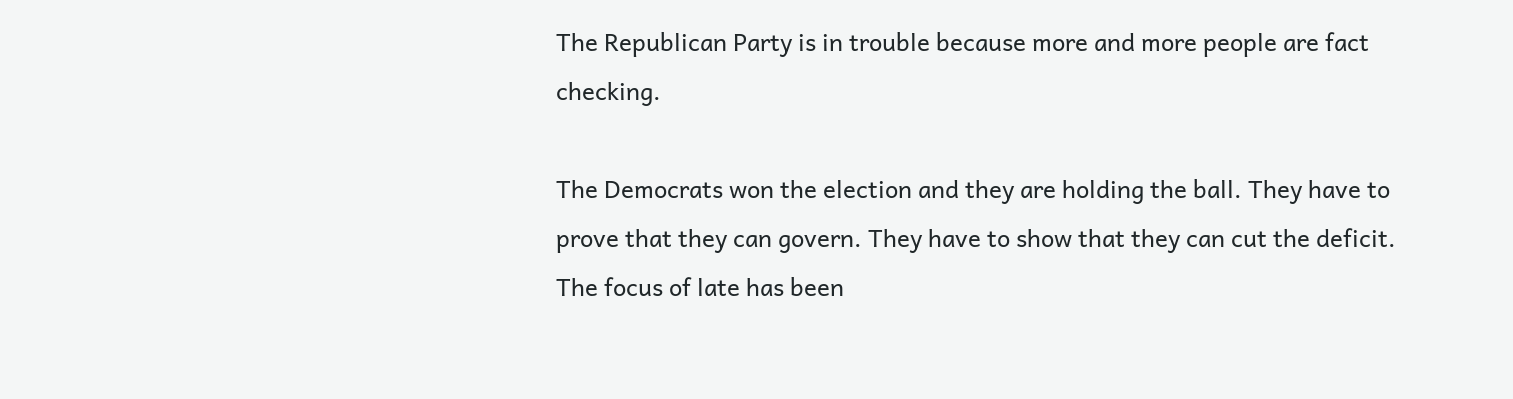The Republican Party is in trouble because more and more people are fact checking.

The Democrats won the election and they are holding the ball. They have to prove that they can govern. They have to show that they can cut the deficit. The focus of late has been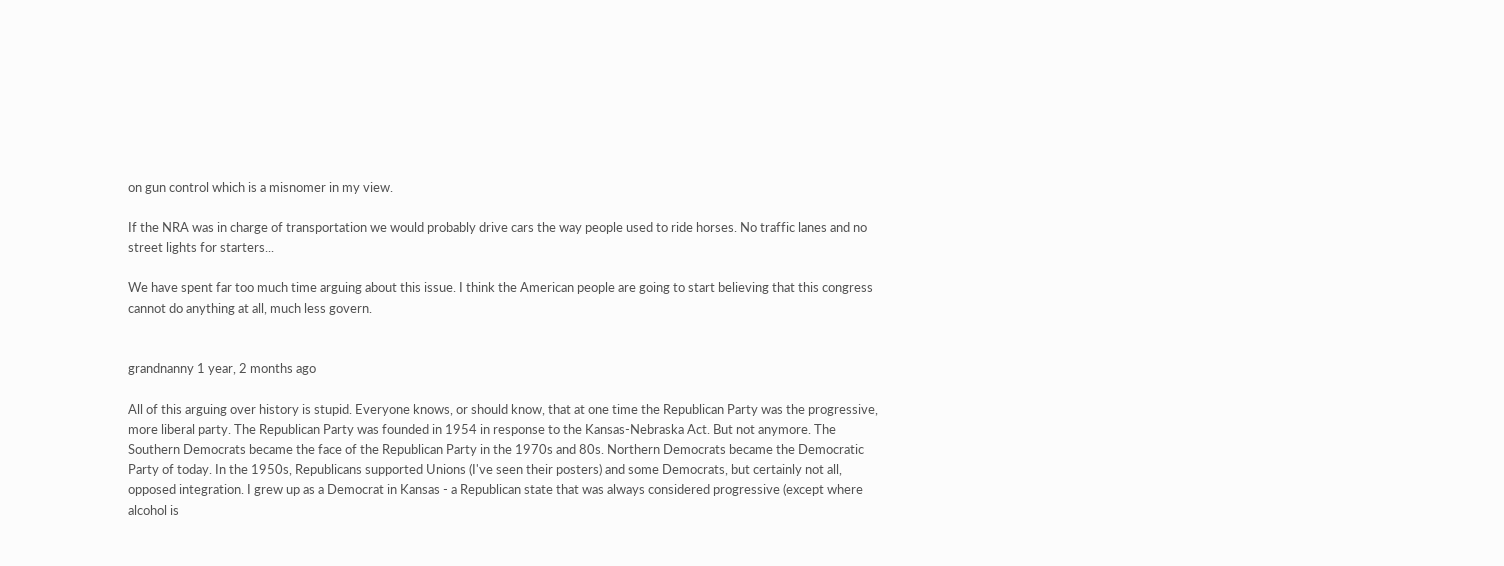on gun control which is a misnomer in my view.

If the NRA was in charge of transportation we would probably drive cars the way people used to ride horses. No traffic lanes and no street lights for starters...

We have spent far too much time arguing about this issue. I think the American people are going to start believing that this congress cannot do anything at all, much less govern.


grandnanny 1 year, 2 months ago

All of this arguing over history is stupid. Everyone knows, or should know, that at one time the Republican Party was the progressive, more liberal party. The Republican Party was founded in 1954 in response to the Kansas-Nebraska Act. But not anymore. The Southern Democrats became the face of the Republican Party in the 1970s and 80s. Northern Democrats became the Democratic Party of today. In the 1950s, Republicans supported Unions (I've seen their posters) and some Democrats, but certainly not all, opposed integration. I grew up as a Democrat in Kansas - a Republican state that was always considered progressive (except where alcohol is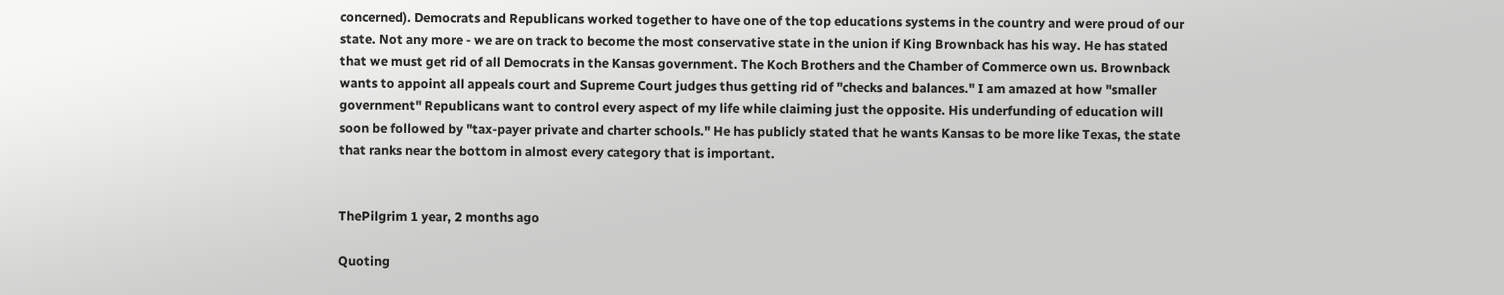concerned). Democrats and Republicans worked together to have one of the top educations systems in the country and were proud of our state. Not any more - we are on track to become the most conservative state in the union if King Brownback has his way. He has stated that we must get rid of all Democrats in the Kansas government. The Koch Brothers and the Chamber of Commerce own us. Brownback wants to appoint all appeals court and Supreme Court judges thus getting rid of "checks and balances." I am amazed at how "smaller government" Republicans want to control every aspect of my life while claiming just the opposite. His underfunding of education will soon be followed by "tax-payer private and charter schools." He has publicly stated that he wants Kansas to be more like Texas, the state that ranks near the bottom in almost every category that is important.


ThePilgrim 1 year, 2 months ago

Quoting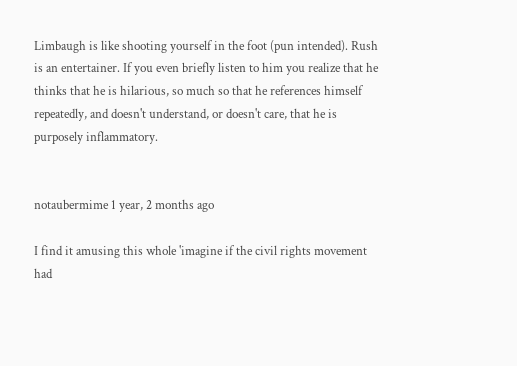Limbaugh is like shooting yourself in the foot (pun intended). Rush is an entertainer. If you even briefly listen to him you realize that he thinks that he is hilarious, so much so that he references himself repeatedly, and doesn't understand, or doesn't care, that he is purposely inflammatory.


notaubermime 1 year, 2 months ago

I find it amusing this whole 'imagine if the civil rights movement had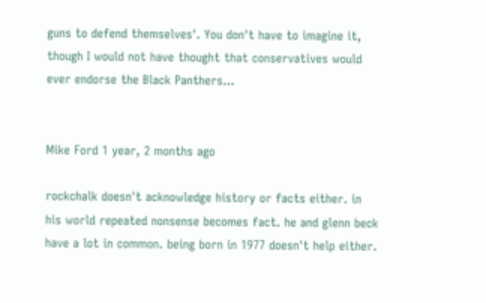guns to defend themselves'. You don't have to imagine it, though I would not have thought that conservatives would ever endorse the Black Panthers...


Mike Ford 1 year, 2 months ago

rockchalk doesn't acknowledge history or facts either. in his world repeated nonsense becomes fact. he and glenn beck have a lot in common. being born in 1977 doesn't help either.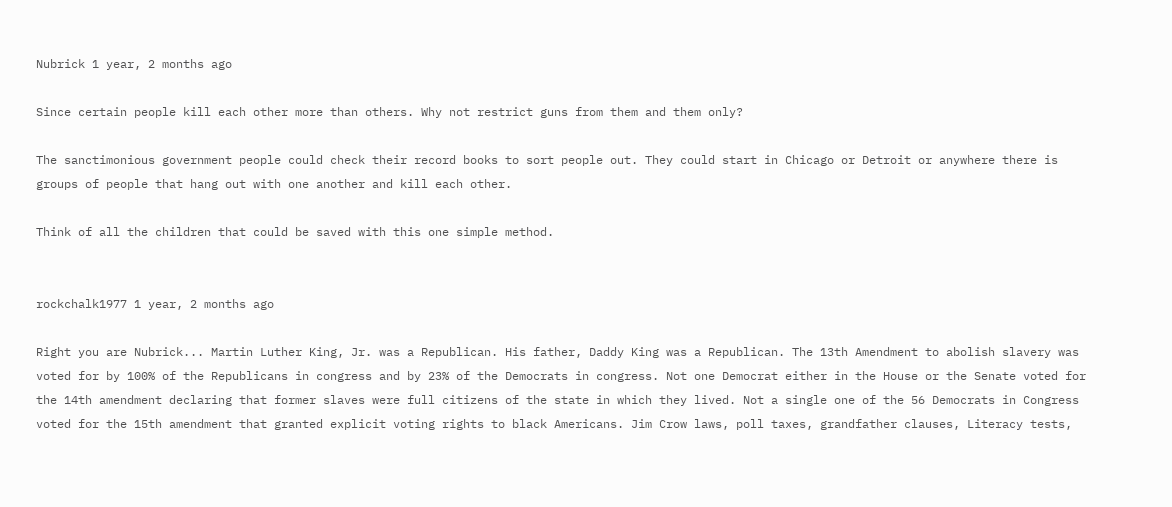Nubrick 1 year, 2 months ago

Since certain people kill each other more than others. Why not restrict guns from them and them only?

The sanctimonious government people could check their record books to sort people out. They could start in Chicago or Detroit or anywhere there is groups of people that hang out with one another and kill each other.

Think of all the children that could be saved with this one simple method.


rockchalk1977 1 year, 2 months ago

Right you are Nubrick... Martin Luther King, Jr. was a Republican. His father, Daddy King was a Republican. The 13th Amendment to abolish slavery was voted for by 100% of the Republicans in congress and by 23% of the Democrats in congress. Not one Democrat either in the House or the Senate voted for the 14th amendment declaring that former slaves were full citizens of the state in which they lived. Not a single one of the 56 Democrats in Congress voted for the 15th amendment that granted explicit voting rights to black Americans. Jim Crow laws, poll taxes, grandfather clauses, Literacy tests,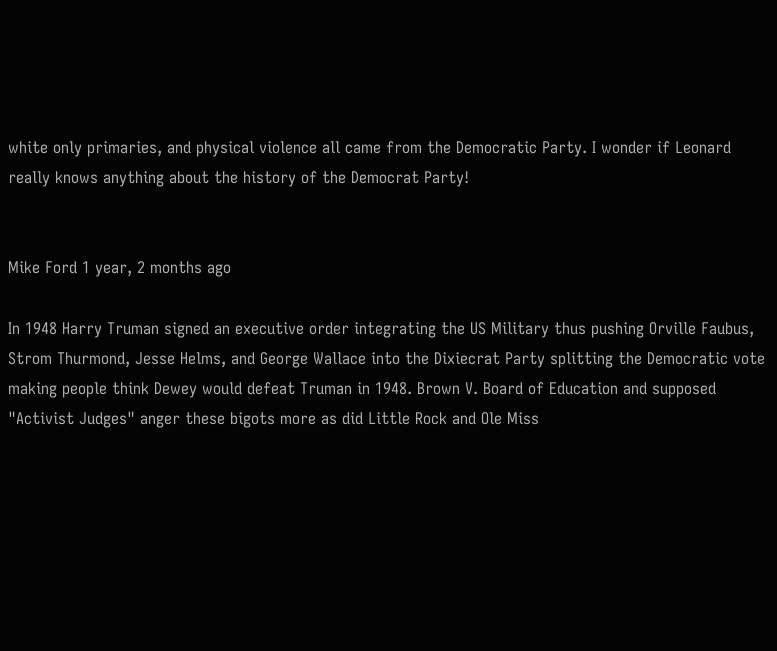white only primaries, and physical violence all came from the Democratic Party. I wonder if Leonard really knows anything about the history of the Democrat Party!


Mike Ford 1 year, 2 months ago

In 1948 Harry Truman signed an executive order integrating the US Military thus pushing Orville Faubus, Strom Thurmond, Jesse Helms, and George Wallace into the Dixiecrat Party splitting the Democratic vote making people think Dewey would defeat Truman in 1948. Brown V. Board of Education and supposed "Activist Judges" anger these bigots more as did Little Rock and Ole Miss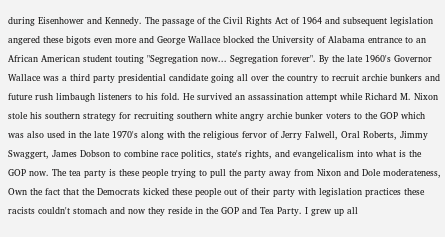during Eisenhower and Kennedy. The passage of the Civil Rights Act of 1964 and subsequent legislation angered these bigots even more and George Wallace blocked the University of Alabama entrance to an African American student touting "Segregation now... Segregation forever". By the late 1960's Governor Wallace was a third party presidential candidate going all over the country to recruit archie bunkers and future rush limbaugh listeners to his fold. He survived an assassination attempt while Richard M. Nixon stole his southern strategy for recruiting southern white angry archie bunker voters to the GOP which was also used in the late 1970's along with the religious fervor of Jerry Falwell, Oral Roberts, Jimmy Swaggert, James Dobson to combine race politics, state's rights, and evangelicalism into what is the GOP now. The tea party is these people trying to pull the party away from Nixon and Dole moderateness, Own the fact that the Democrats kicked these people out of their party with legislation practices these racists couldn't stomach and now they reside in the GOP and Tea Party. I grew up all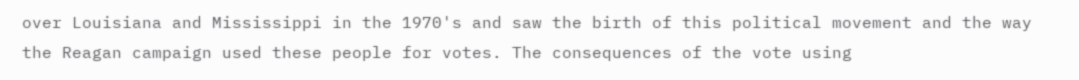over Louisiana and Mississippi in the 1970's and saw the birth of this political movement and the way the Reagan campaign used these people for votes. The consequences of the vote using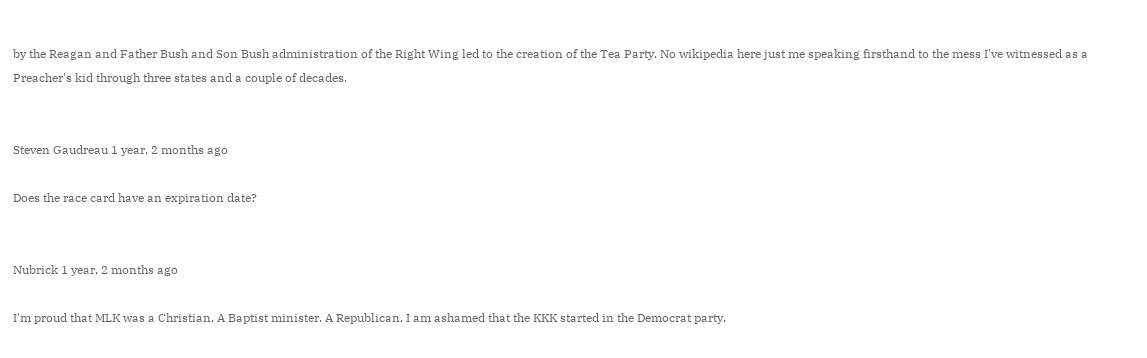by the Reagan and Father Bush and Son Bush administration of the Right Wing led to the creation of the Tea Party. No wikipedia here just me speaking firsthand to the mess I've witnessed as a Preacher's kid through three states and a couple of decades.


Steven Gaudreau 1 year, 2 months ago

Does the race card have an expiration date?


Nubrick 1 year, 2 months ago

I'm proud that MLK was a Christian. A Baptist minister. A Republican. I am ashamed that the KKK started in the Democrat party.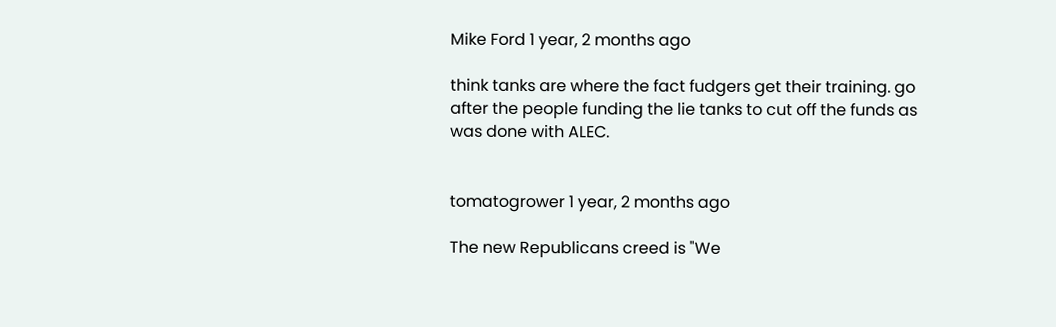Mike Ford 1 year, 2 months ago

think tanks are where the fact fudgers get their training. go after the people funding the lie tanks to cut off the funds as was done with ALEC.


tomatogrower 1 year, 2 months ago

The new Republicans creed is "We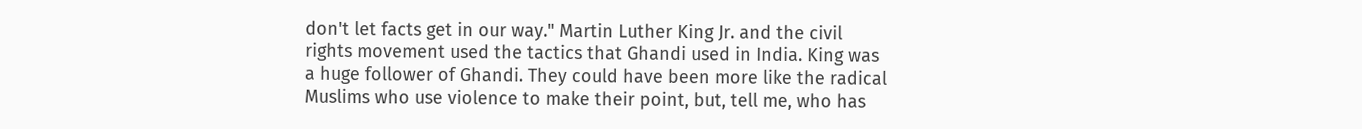don't let facts get in our way." Martin Luther King Jr. and the civil rights movement used the tactics that Ghandi used in India. King was a huge follower of Ghandi. They could have been more like the radical Muslims who use violence to make their point, but, tell me, who has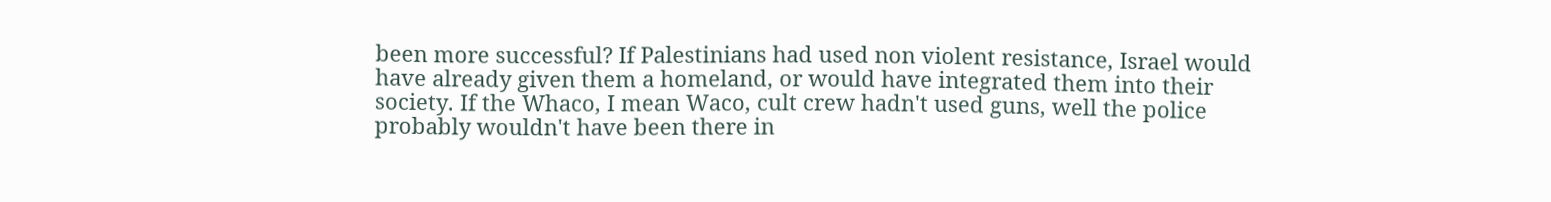been more successful? If Palestinians had used non violent resistance, Israel would have already given them a homeland, or would have integrated them into their society. If the Whaco, I mean Waco, cult crew hadn't used guns, well the police probably wouldn't have been there in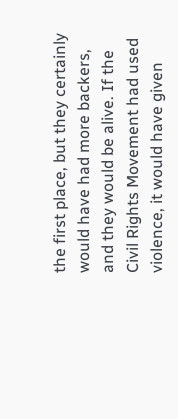the first place, but they certainly would have had more backers, and they would be alive. If the Civil Rights Movement had used violence, it would have given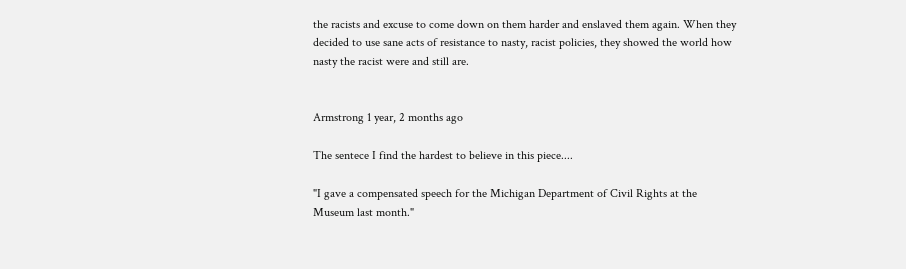the racists and excuse to come down on them harder and enslaved them again. When they decided to use sane acts of resistance to nasty, racist policies, they showed the world how nasty the racist were and still are.


Armstrong 1 year, 2 months ago

The sentece I find the hardest to believe in this piece....

"I gave a compensated speech for the Michigan Department of Civil Rights at the Museum last month."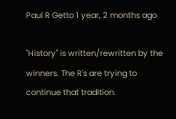Paul R Getto 1 year, 2 months ago

"History" is written/rewritten by the winners. The R's are trying to continue that tradition.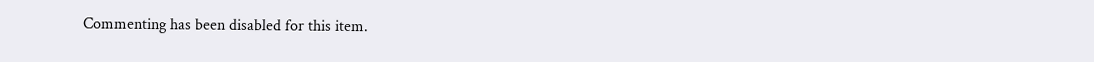Commenting has been disabled for this item.